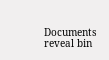Documents reveal bin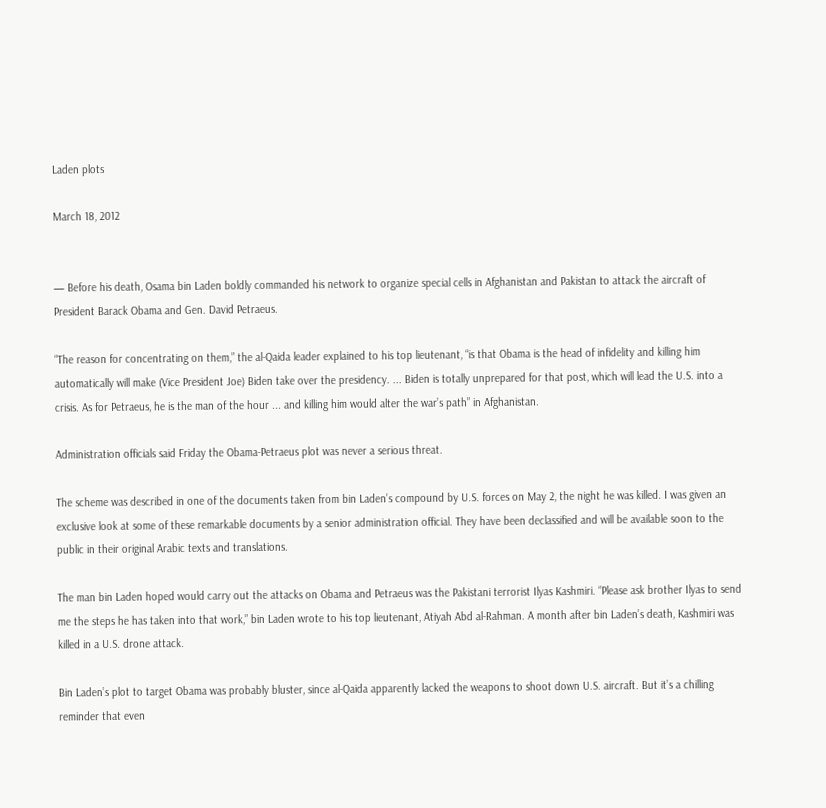Laden plots

March 18, 2012


— Before his death, Osama bin Laden boldly commanded his network to organize special cells in Afghanistan and Pakistan to attack the aircraft of President Barack Obama and Gen. David Petraeus.

“The reason for concentrating on them,” the al-Qaida leader explained to his top lieutenant, “is that Obama is the head of infidelity and killing him automatically will make (Vice President Joe) Biden take over the presidency. ... Biden is totally unprepared for that post, which will lead the U.S. into a crisis. As for Petraeus, he is the man of the hour ... and killing him would alter the war’s path” in Afghanistan.

Administration officials said Friday the Obama-Petraeus plot was never a serious threat.

The scheme was described in one of the documents taken from bin Laden’s compound by U.S. forces on May 2, the night he was killed. I was given an exclusive look at some of these remarkable documents by a senior administration official. They have been declassified and will be available soon to the public in their original Arabic texts and translations.

The man bin Laden hoped would carry out the attacks on Obama and Petraeus was the Pakistani terrorist Ilyas Kashmiri. “Please ask brother Ilyas to send me the steps he has taken into that work,” bin Laden wrote to his top lieutenant, Atiyah Abd al-Rahman. A month after bin Laden’s death, Kashmiri was killed in a U.S. drone attack.

Bin Laden’s plot to target Obama was probably bluster, since al-Qaida apparently lacked the weapons to shoot down U.S. aircraft. But it’s a chilling reminder that even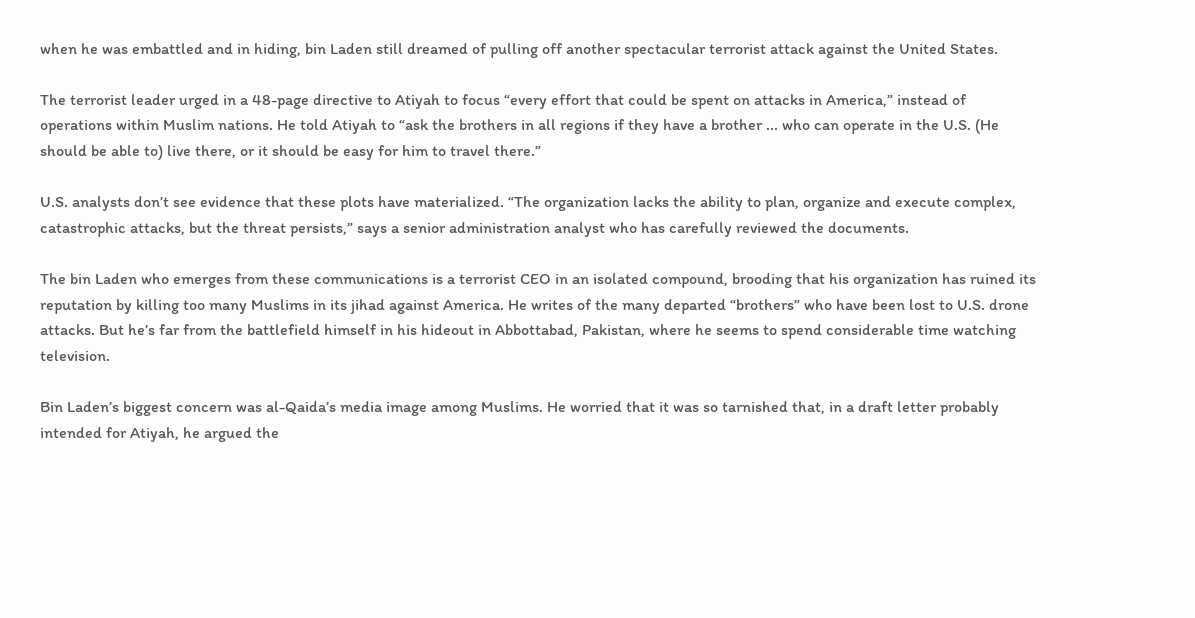when he was embattled and in hiding, bin Laden still dreamed of pulling off another spectacular terrorist attack against the United States.

The terrorist leader urged in a 48-page directive to Atiyah to focus “every effort that could be spent on attacks in America,” instead of operations within Muslim nations. He told Atiyah to “ask the brothers in all regions if they have a brother ... who can operate in the U.S. (He should be able to) live there, or it should be easy for him to travel there.”

U.S. analysts don’t see evidence that these plots have materialized. “The organization lacks the ability to plan, organize and execute complex, catastrophic attacks, but the threat persists,” says a senior administration analyst who has carefully reviewed the documents.

The bin Laden who emerges from these communications is a terrorist CEO in an isolated compound, brooding that his organization has ruined its reputation by killing too many Muslims in its jihad against America. He writes of the many departed “brothers” who have been lost to U.S. drone attacks. But he’s far from the battlefield himself in his hideout in Abbottabad, Pakistan, where he seems to spend considerable time watching television.

Bin Laden’s biggest concern was al-Qaida’s media image among Muslims. He worried that it was so tarnished that, in a draft letter probably intended for Atiyah, he argued the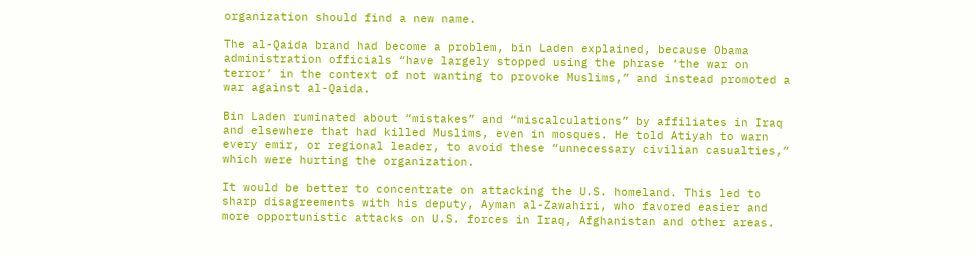organization should find a new name.

The al-Qaida brand had become a problem, bin Laden explained, because Obama administration officials “have largely stopped using the phrase ‘the war on terror’ in the context of not wanting to provoke Muslims,” and instead promoted a war against al-Qaida.

Bin Laden ruminated about “mistakes” and “miscalculations” by affiliates in Iraq and elsewhere that had killed Muslims, even in mosques. He told Atiyah to warn every emir, or regional leader, to avoid these “unnecessary civilian casualties,” which were hurting the organization.

It would be better to concentrate on attacking the U.S. homeland. This led to sharp disagreements with his deputy, Ayman al-Zawahiri, who favored easier and more opportunistic attacks on U.S. forces in Iraq, Afghanistan and other areas.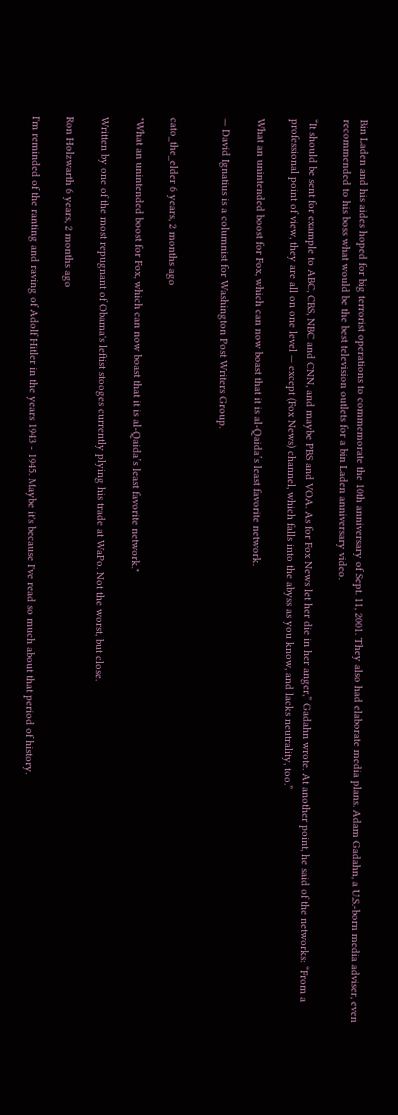Bin Laden and his aides hoped for big terrorist operations to commemorate the 10th anniversary of Sept. 11, 2001. They also had elaborate media plans. Adam Gadahn, a U.S.-born media adviser, even recommended to his boss what would be the best television outlets for a bin Laden anniversary video.

“It should be sent for example to ABC, CBS, NBC and CNN, and maybe PBS and VOA. As for Fox News let her die in her anger,” Gadahn wrote. At another point, he said of the networks: “From a professional point of view, they are all on one level — except (Fox News) channel, which falls into the abyss as you know, and lacks neutrality, too.”

What an unintended boost for Fox, which can now boast that it is al-Qaida’s least favorite network.

— David Ignatius is a columnist for Washington Post Writers Group.


cato_the_elder 6 years, 2 months ago

"What an unintended boost for Fox, which can now boast that it is al-Qaida’s least favorite network."

Written by one of the most repugnant of Obama's leftist stooges currently plying his trade at WaPo. Not the worst, but close.

Ron Holzwarth 6 years, 2 months ago

I'm reminded of the ranting and raving of Adolf Hitler in the years 1943 - 1945. Maybe it's because I've read so much about that period of history.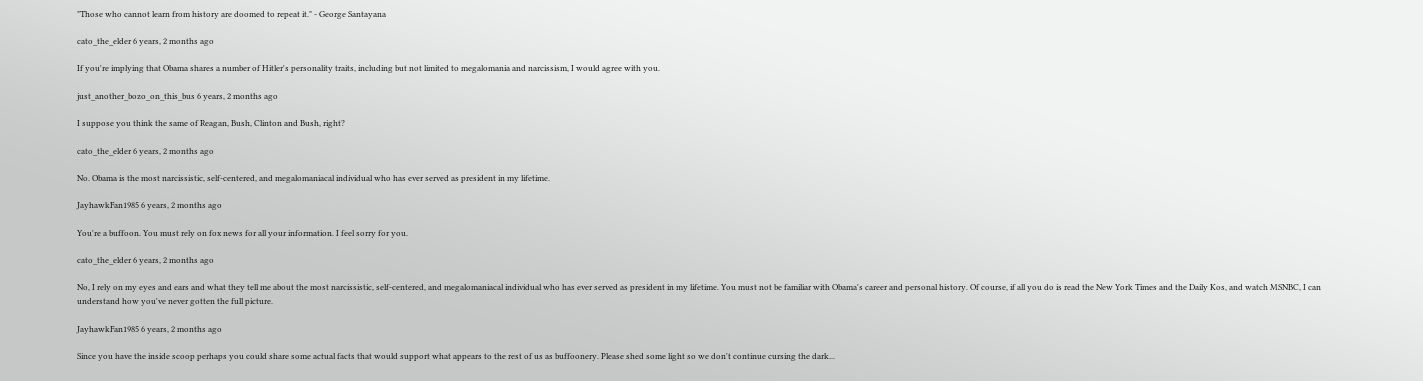"Those who cannot learn from history are doomed to repeat it." - George Santayana

cato_the_elder 6 years, 2 months ago

If you're implying that Obama shares a number of Hitler's personality traits, including but not limited to megalomania and narcissism, I would agree with you.

just_another_bozo_on_this_bus 6 years, 2 months ago

I suppose you think the same of Reagan, Bush, Clinton and Bush, right?

cato_the_elder 6 years, 2 months ago

No. Obama is the most narcissistic, self-centered, and megalomaniacal individual who has ever served as president in my lifetime.

JayhawkFan1985 6 years, 2 months ago

You're a buffoon. You must rely on fox news for all your information. I feel sorry for you.

cato_the_elder 6 years, 2 months ago

No, I rely on my eyes and ears and what they tell me about the most narcissistic, self-centered, and megalomaniacal individual who has ever served as president in my lifetime. You must not be familiar with Obama's career and personal history. Of course, if all you do is read the New York Times and the Daily Kos, and watch MSNBC, I can understand how you've never gotten the full picture.

JayhawkFan1985 6 years, 2 months ago

Since you have the inside scoop perhaps you could share some actual facts that would support what appears to the rest of us as buffoonery. Please shed some light so we don't continue cursing the dark...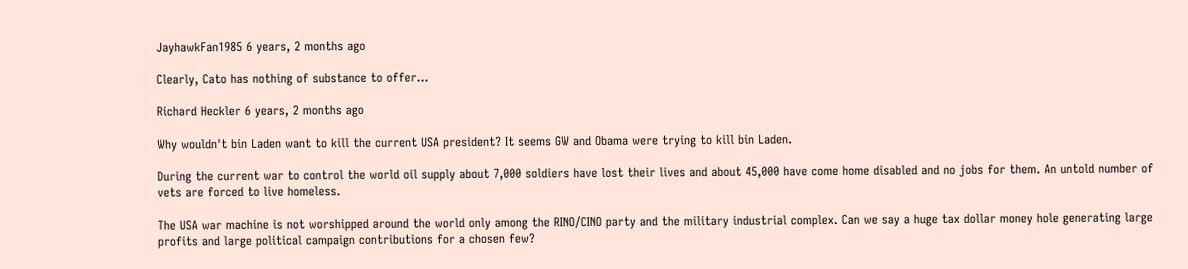JayhawkFan1985 6 years, 2 months ago

Clearly, Cato has nothing of substance to offer...

Richard Heckler 6 years, 2 months ago

Why wouldn't bin Laden want to kill the current USA president? It seems GW and Obama were trying to kill bin Laden.

During the current war to control the world oil supply about 7,000 soldiers have lost their lives and about 45,000 have come home disabled and no jobs for them. An untold number of vets are forced to live homeless.

The USA war machine is not worshipped around the world only among the RINO/CINO party and the military industrial complex. Can we say a huge tax dollar money hole generating large profits and large political campaign contributions for a chosen few?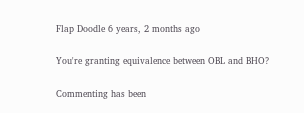Flap Doodle 6 years, 2 months ago

You're granting equivalence between OBL and BHO?

Commenting has been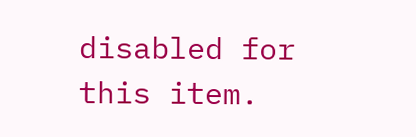disabled for this item.